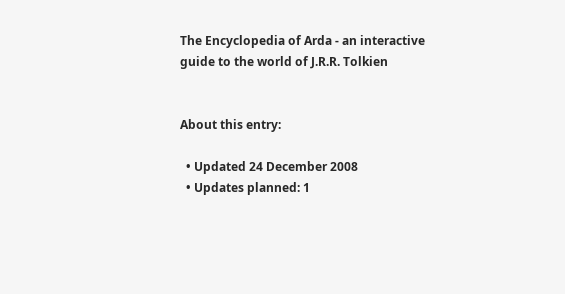The Encyclopedia of Arda - an interactive guide to the world of J.R.R. Tolkien


About this entry:

  • Updated 24 December 2008
  • Updates planned: 1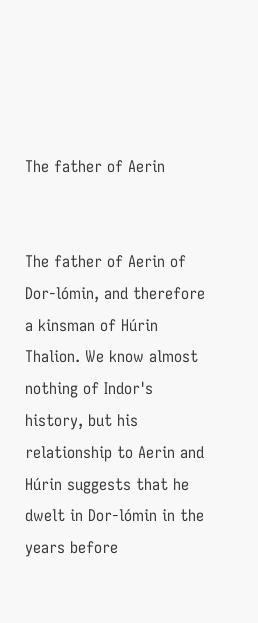The father of Aerin


The father of Aerin of Dor-lómin, and therefore a kinsman of Húrin Thalion. We know almost nothing of Indor's history, but his relationship to Aerin and Húrin suggests that he dwelt in Dor-lómin in the years before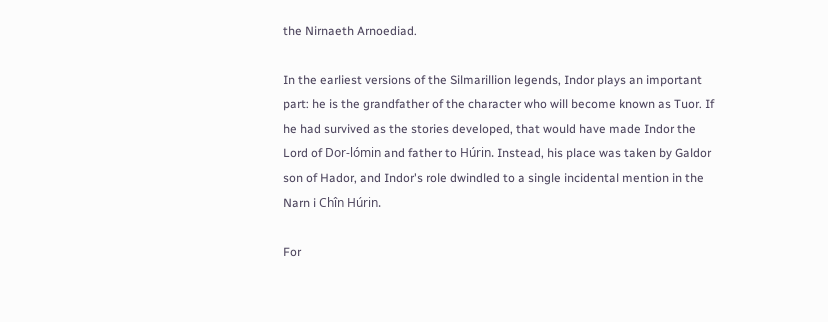the Nirnaeth Arnoediad.

In the earliest versions of the Silmarillion legends, Indor plays an important part: he is the grandfather of the character who will become known as Tuor. If he had survived as the stories developed, that would have made Indor the Lord of Dor-lómin and father to Húrin. Instead, his place was taken by Galdor son of Hador, and Indor's role dwindled to a single incidental mention in the Narn i Chîn Húrin.

For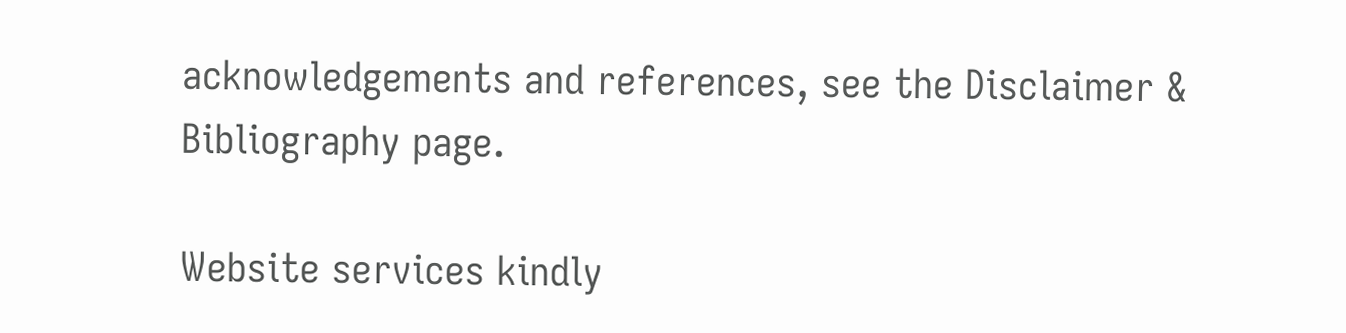acknowledgements and references, see the Disclaimer & Bibliography page.

Website services kindly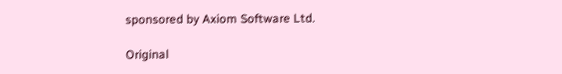sponsored by Axiom Software Ltd.

Original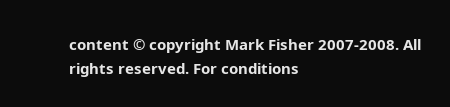content © copyright Mark Fisher 2007-2008. All rights reserved. For conditions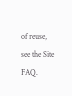of reuse, see the Site FAQ.